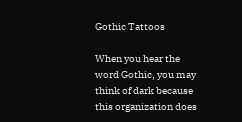Gothic Tattoos

When you hear the word Gothic, you may think of dark because this organization does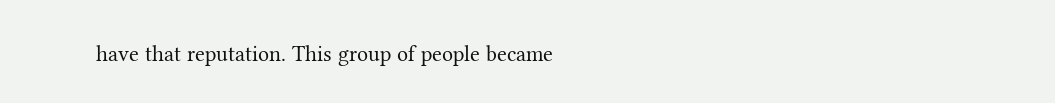have that reputation. This group of people became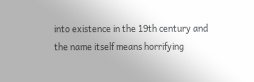into existence in the 19th century and the name itself means horrifying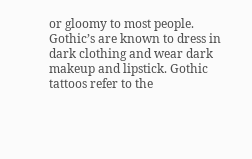or gloomy to most people. Gothic’s are known to dress in dark clothing and wear dark makeup and lipstick. Gothic tattoos refer to the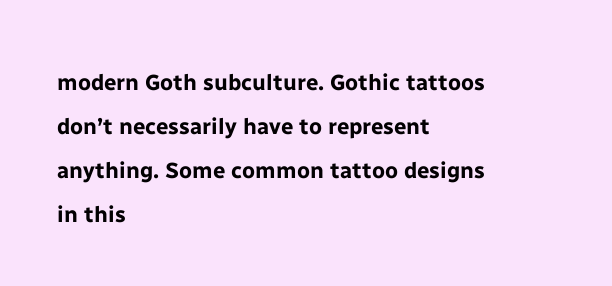modern Goth subculture. Gothic tattoos don’t necessarily have to represent anything. Some common tattoo designs in this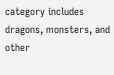category includes dragons, monsters, and other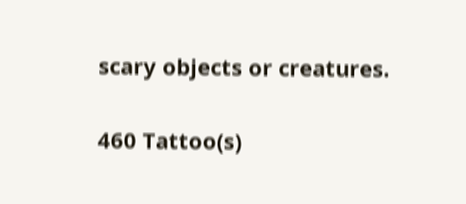scary objects or creatures.

460 Tattoo(s)